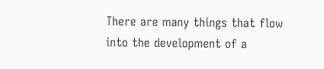There are many things that flow into the development of a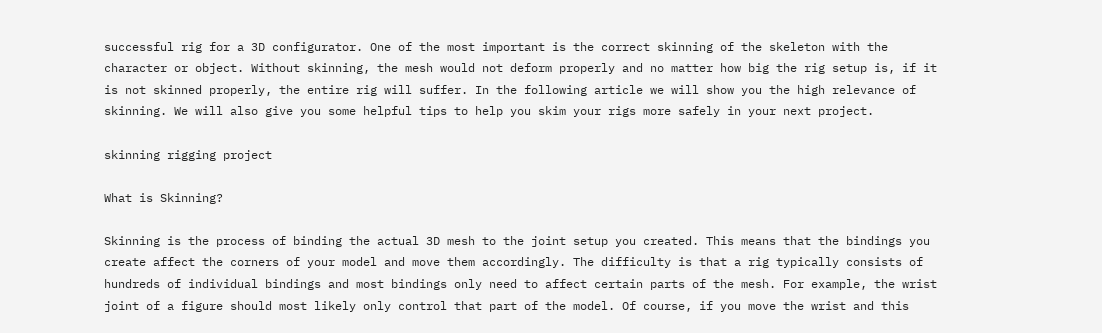successful rig for a 3D configurator. One of the most important is the correct skinning of the skeleton with the character or object. Without skinning, the mesh would not deform properly and no matter how big the rig setup is, if it is not skinned properly, the entire rig will suffer. In the following article we will show you the high relevance of skinning. We will also give you some helpful tips to help you skim your rigs more safely in your next project.

skinning rigging project

What is Skinning?

Skinning is the process of binding the actual 3D mesh to the joint setup you created. This means that the bindings you create affect the corners of your model and move them accordingly. The difficulty is that a rig typically consists of hundreds of individual bindings and most bindings only need to affect certain parts of the mesh. For example, the wrist joint of a figure should most likely only control that part of the model. Of course, if you move the wrist and this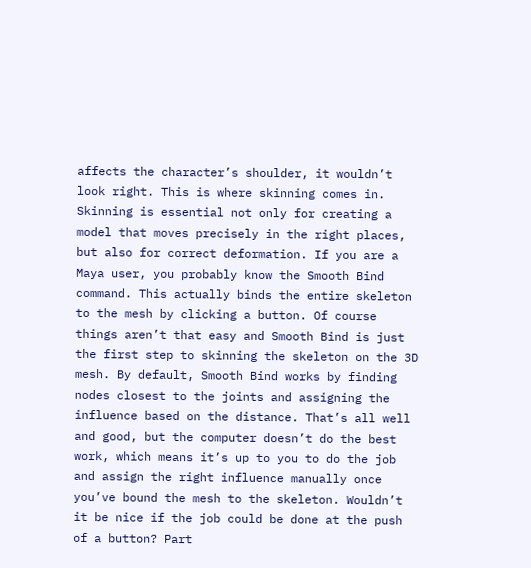affects the character’s shoulder, it wouldn’t look right. This is where skinning comes in. Skinning is essential not only for creating a model that moves precisely in the right places, but also for correct deformation. If you are a Maya user, you probably know the Smooth Bind command. This actually binds the entire skeleton to the mesh by clicking a button. Of course things aren’t that easy and Smooth Bind is just the first step to skinning the skeleton on the 3D mesh. By default, Smooth Bind works by finding nodes closest to the joints and assigning the influence based on the distance. That’s all well and good, but the computer doesn’t do the best work, which means it’s up to you to do the job and assign the right influence manually once you’ve bound the mesh to the skeleton. Wouldn’t it be nice if the job could be done at the push of a button? Part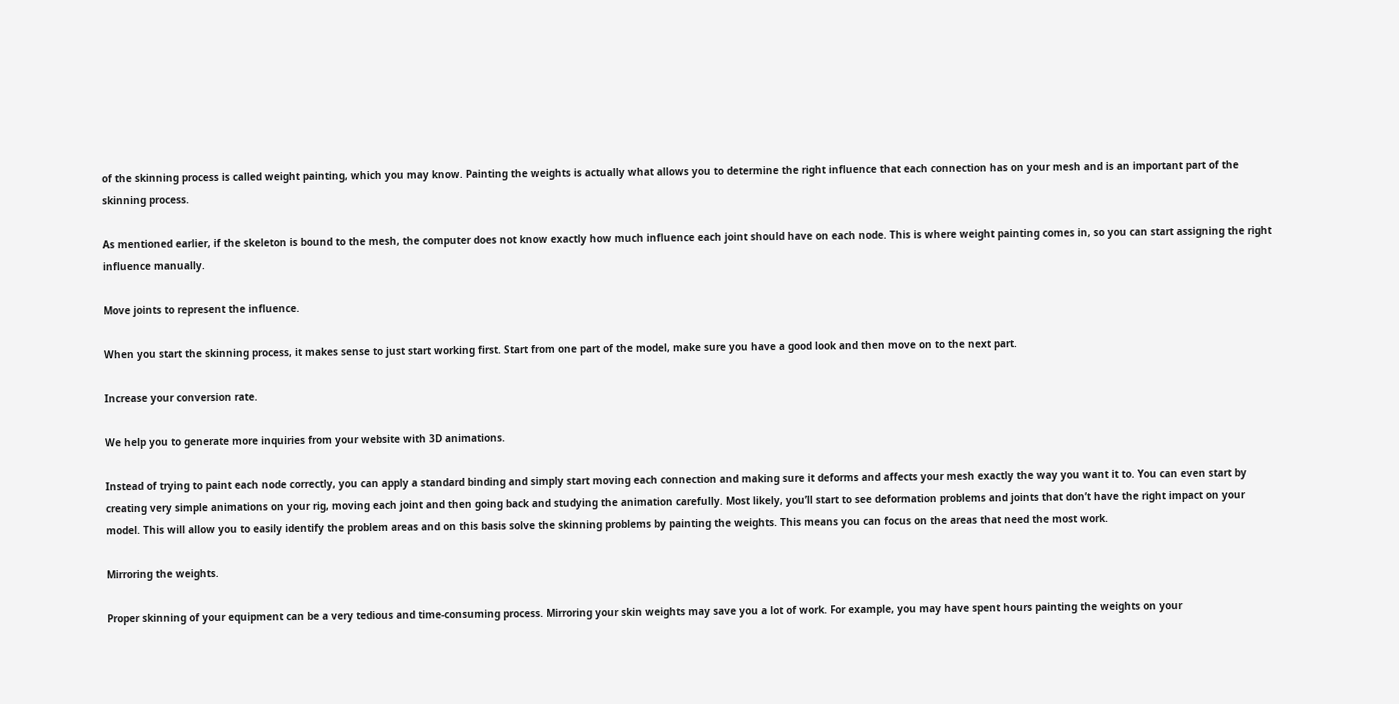of the skinning process is called weight painting, which you may know. Painting the weights is actually what allows you to determine the right influence that each connection has on your mesh and is an important part of the skinning process.

As mentioned earlier, if the skeleton is bound to the mesh, the computer does not know exactly how much influence each joint should have on each node. This is where weight painting comes in, so you can start assigning the right influence manually.

Move joints to represent the influence.

When you start the skinning process, it makes sense to just start working first. Start from one part of the model, make sure you have a good look and then move on to the next part.

Increase your conversion rate.

We help you to generate more inquiries from your website with 3D animations.

Instead of trying to paint each node correctly, you can apply a standard binding and simply start moving each connection and making sure it deforms and affects your mesh exactly the way you want it to. You can even start by creating very simple animations on your rig, moving each joint and then going back and studying the animation carefully. Most likely, you’ll start to see deformation problems and joints that don’t have the right impact on your model. This will allow you to easily identify the problem areas and on this basis solve the skinning problems by painting the weights. This means you can focus on the areas that need the most work.

Mirroring the weights.

Proper skinning of your equipment can be a very tedious and time-consuming process. Mirroring your skin weights may save you a lot of work. For example, you may have spent hours painting the weights on your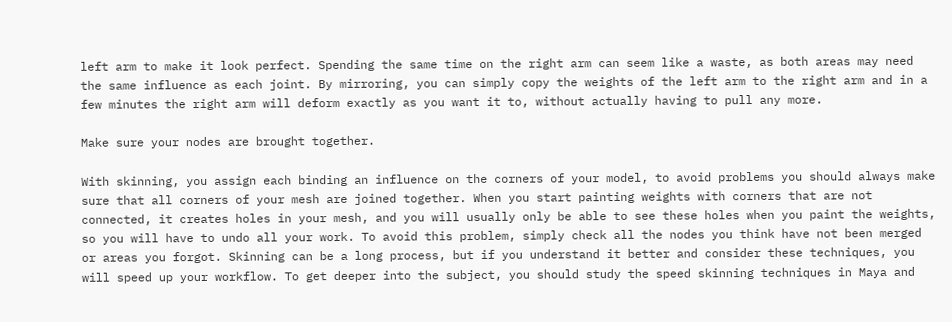left arm to make it look perfect. Spending the same time on the right arm can seem like a waste, as both areas may need the same influence as each joint. By mirroring, you can simply copy the weights of the left arm to the right arm and in a few minutes the right arm will deform exactly as you want it to, without actually having to pull any more.

Make sure your nodes are brought together.

With skinning, you assign each binding an influence on the corners of your model, to avoid problems you should always make sure that all corners of your mesh are joined together. When you start painting weights with corners that are not connected, it creates holes in your mesh, and you will usually only be able to see these holes when you paint the weights, so you will have to undo all your work. To avoid this problem, simply check all the nodes you think have not been merged or areas you forgot. Skinning can be a long process, but if you understand it better and consider these techniques, you will speed up your workflow. To get deeper into the subject, you should study the speed skinning techniques in Maya and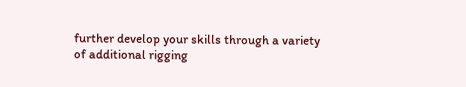further develop your skills through a variety of additional rigging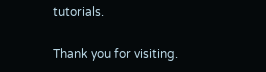tutorials.

Thank you for visiting.